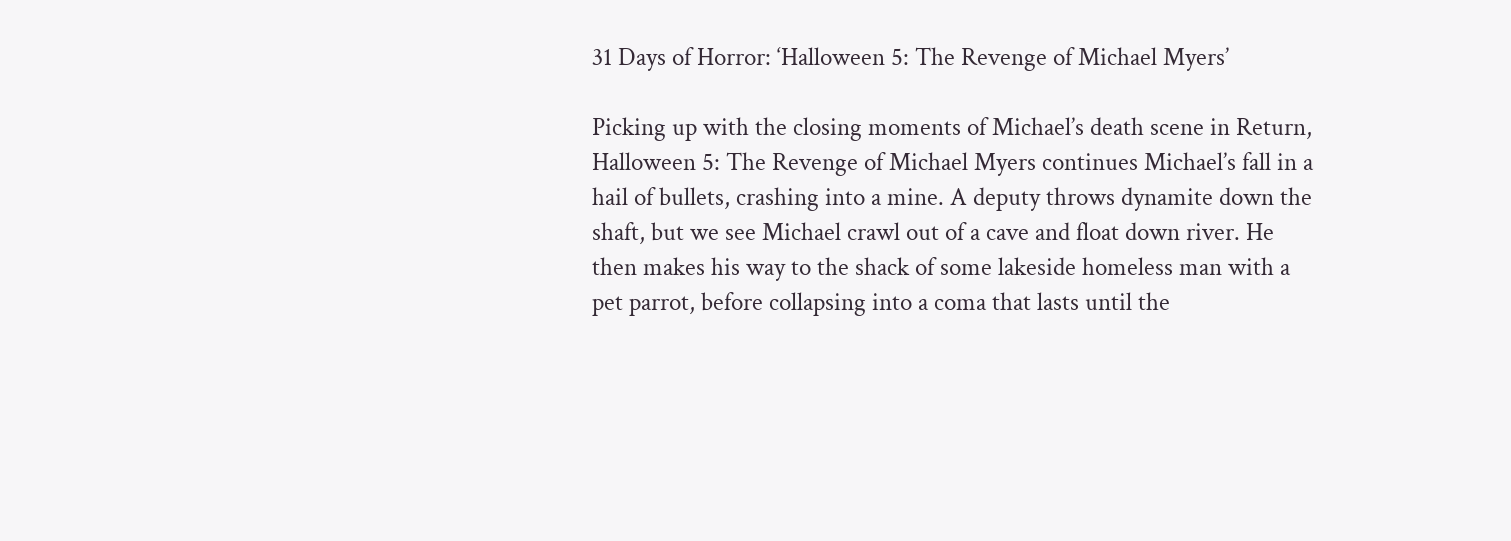31 Days of Horror: ‘Halloween 5: The Revenge of Michael Myers’

Picking up with the closing moments of Michael’s death scene in Return, Halloween 5: The Revenge of Michael Myers continues Michael’s fall in a hail of bullets, crashing into a mine. A deputy throws dynamite down the shaft, but we see Michael crawl out of a cave and float down river. He then makes his way to the shack of some lakeside homeless man with a pet parrot, before collapsing into a coma that lasts until the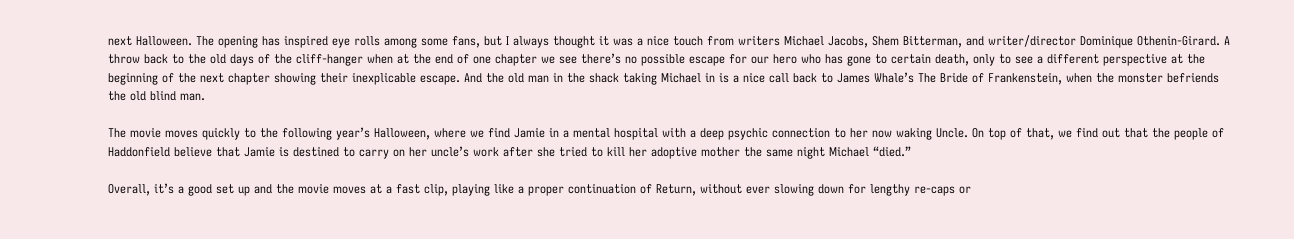next Halloween. The opening has inspired eye rolls among some fans, but I always thought it was a nice touch from writers Michael Jacobs, Shem Bitterman, and writer/director Dominique Othenin-Girard. A throw back to the old days of the cliff-hanger when at the end of one chapter we see there’s no possible escape for our hero who has gone to certain death, only to see a different perspective at the beginning of the next chapter showing their inexplicable escape. And the old man in the shack taking Michael in is a nice call back to James Whale’s The Bride of Frankenstein, when the monster befriends the old blind man.

The movie moves quickly to the following year’s Halloween, where we find Jamie in a mental hospital with a deep psychic connection to her now waking Uncle. On top of that, we find out that the people of Haddonfield believe that Jamie is destined to carry on her uncle’s work after she tried to kill her adoptive mother the same night Michael “died.”

Overall, it’s a good set up and the movie moves at a fast clip, playing like a proper continuation of Return, without ever slowing down for lengthy re-caps or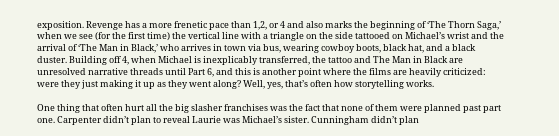exposition. Revenge has a more frenetic pace than 1,2, or 4 and also marks the beginning of ‘The Thorn Saga,’ when we see (for the first time) the vertical line with a triangle on the side tattooed on Michael’s wrist and the arrival of ‘The Man in Black,’ who arrives in town via bus, wearing cowboy boots, black hat, and a black duster. Building off 4, when Michael is inexplicably transferred, the tattoo and The Man in Black are unresolved narrative threads until Part 6, and this is another point where the films are heavily criticized: were they just making it up as they went along? Well, yes, that’s often how storytelling works.

One thing that often hurt all the big slasher franchises was the fact that none of them were planned past part one. Carpenter didn’t plan to reveal Laurie was Michael’s sister. Cunningham didn’t plan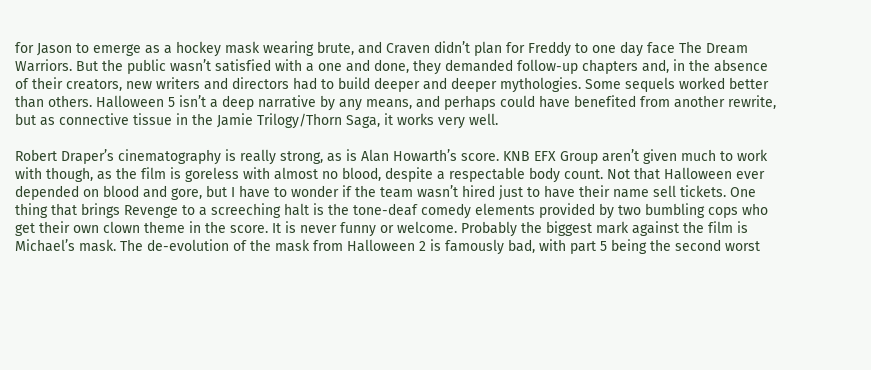for Jason to emerge as a hockey mask wearing brute, and Craven didn’t plan for Freddy to one day face The Dream Warriors. But the public wasn’t satisfied with a one and done, they demanded follow-up chapters and, in the absence of their creators, new writers and directors had to build deeper and deeper mythologies. Some sequels worked better than others. Halloween 5 isn’t a deep narrative by any means, and perhaps could have benefited from another rewrite, but as connective tissue in the Jamie Trilogy/Thorn Saga, it works very well.

Robert Draper’s cinematography is really strong, as is Alan Howarth’s score. KNB EFX Group aren’t given much to work with though, as the film is goreless with almost no blood, despite a respectable body count. Not that Halloween ever depended on blood and gore, but I have to wonder if the team wasn’t hired just to have their name sell tickets. One thing that brings Revenge to a screeching halt is the tone-deaf comedy elements provided by two bumbling cops who get their own clown theme in the score. It is never funny or welcome. Probably the biggest mark against the film is Michael’s mask. The de-evolution of the mask from Halloween 2 is famously bad, with part 5 being the second worst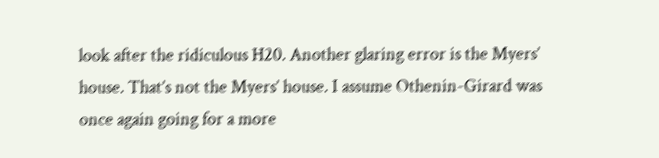look after the ridiculous H20. Another glaring error is the Myers’ house. That’s not the Myers’ house. I assume Othenin-Girard was once again going for a more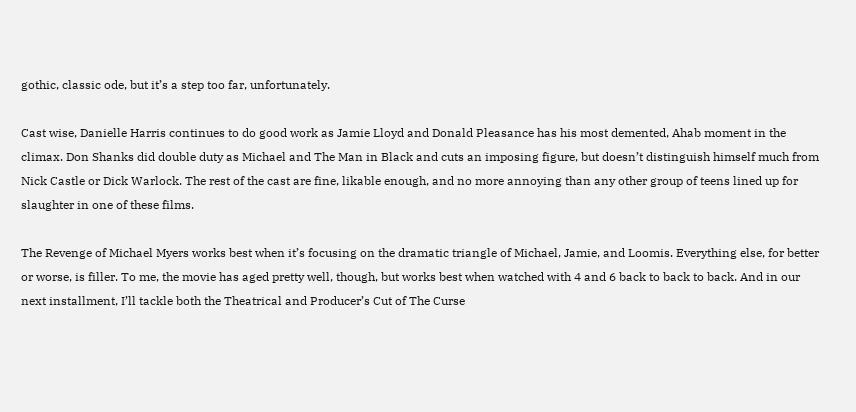gothic, classic ode, but it’s a step too far, unfortunately.

Cast wise, Danielle Harris continues to do good work as Jamie Lloyd and Donald Pleasance has his most demented, Ahab moment in the climax. Don Shanks did double duty as Michael and The Man in Black and cuts an imposing figure, but doesn’t distinguish himself much from Nick Castle or Dick Warlock. The rest of the cast are fine, likable enough, and no more annoying than any other group of teens lined up for slaughter in one of these films.

The Revenge of Michael Myers works best when it’s focusing on the dramatic triangle of Michael, Jamie, and Loomis. Everything else, for better or worse, is filler. To me, the movie has aged pretty well, though, but works best when watched with 4 and 6 back to back to back. And in our next installment, I’ll tackle both the Theatrical and Producer’s Cut of The Curse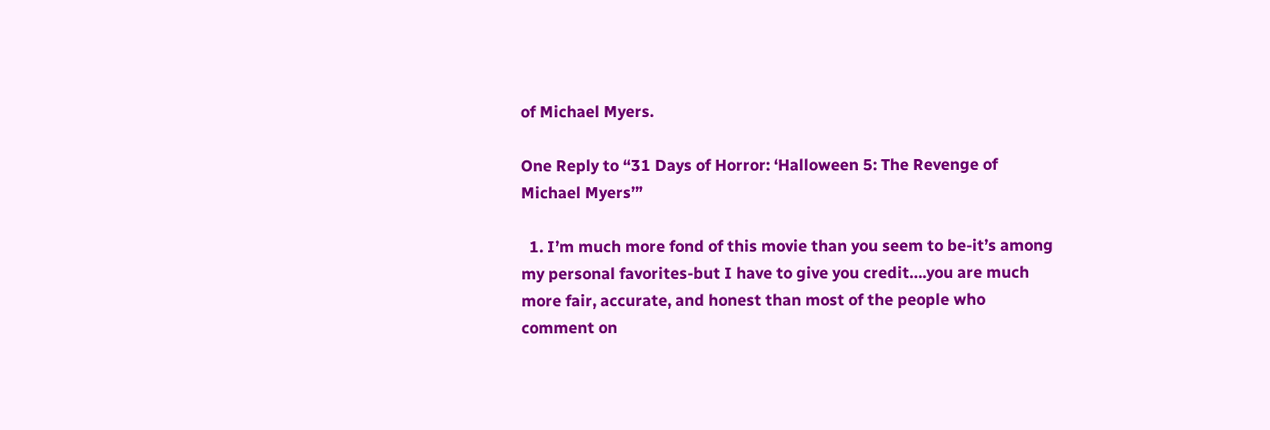of Michael Myers.

One Reply to “31 Days of Horror: ‘Halloween 5: The Revenge of Michael Myers’”

  1. I’m much more fond of this movie than you seem to be-it’s among my personal favorites-but I have to give you credit….you are much more fair, accurate, and honest than most of the people who comment on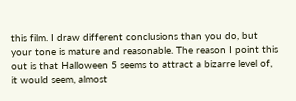this film. I draw different conclusions than you do, but your tone is mature and reasonable. The reason I point this out is that Halloween 5 seems to attract a bizarre level of, it would seem, almost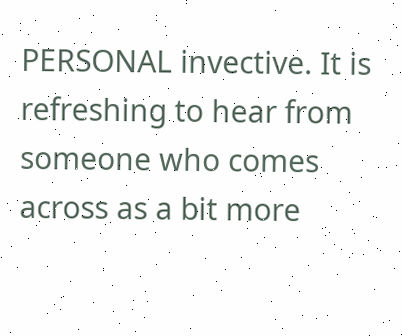PERSONAL invective. It is refreshing to hear from someone who comes across as a bit more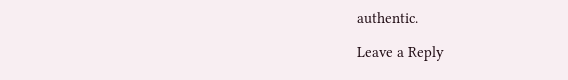authentic.

Leave a Reply